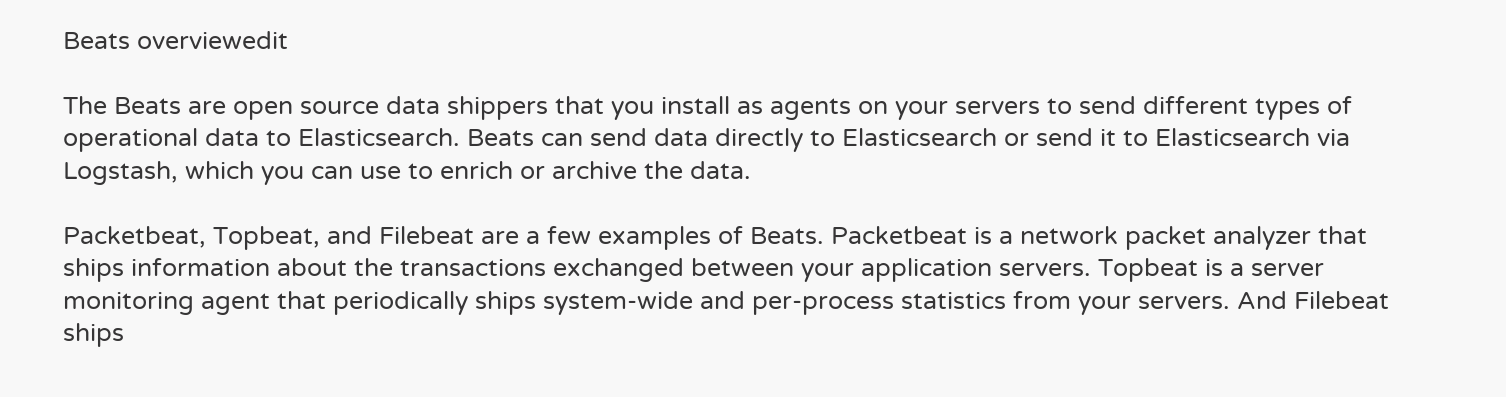Beats overviewedit

The Beats are open source data shippers that you install as agents on your servers to send different types of operational data to Elasticsearch. Beats can send data directly to Elasticsearch or send it to Elasticsearch via Logstash, which you can use to enrich or archive the data.

Packetbeat, Topbeat, and Filebeat are a few examples of Beats. Packetbeat is a network packet analyzer that ships information about the transactions exchanged between your application servers. Topbeat is a server monitoring agent that periodically ships system-wide and per-process statistics from your servers. And Filebeat ships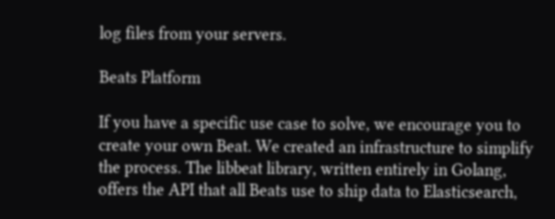log files from your servers.

Beats Platform

If you have a specific use case to solve, we encourage you to create your own Beat. We created an infrastructure to simplify the process. The libbeat library, written entirely in Golang, offers the API that all Beats use to ship data to Elasticsearch,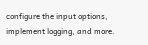configure the input options, implement logging, and more.